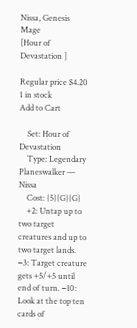Nissa, Genesis Mage
[Hour of Devastation ]

Regular price $4.20 1 in stock
Add to Cart

    Set: Hour of Devastation
    Type: Legendary Planeswalker — Nissa
    Cost: {5}{G}{G}
    +2: Untap up to two target creatures and up to two target lands. −3: Target creature gets +5/+5 until end of turn. −10: Look at the top ten cards of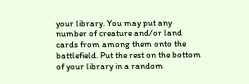your library. You may put any number of creature and/or land cards from among them onto the battlefield. Put the rest on the bottom of your library in a random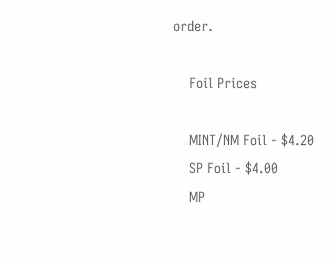order.

    Foil Prices

    MINT/NM Foil - $4.20
    SP Foil - $4.00
    MP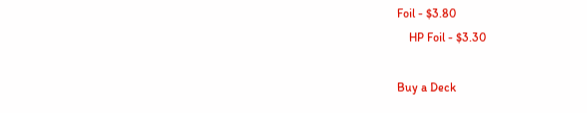Foil - $3.80
    HP Foil - $3.30

Buy a Deck